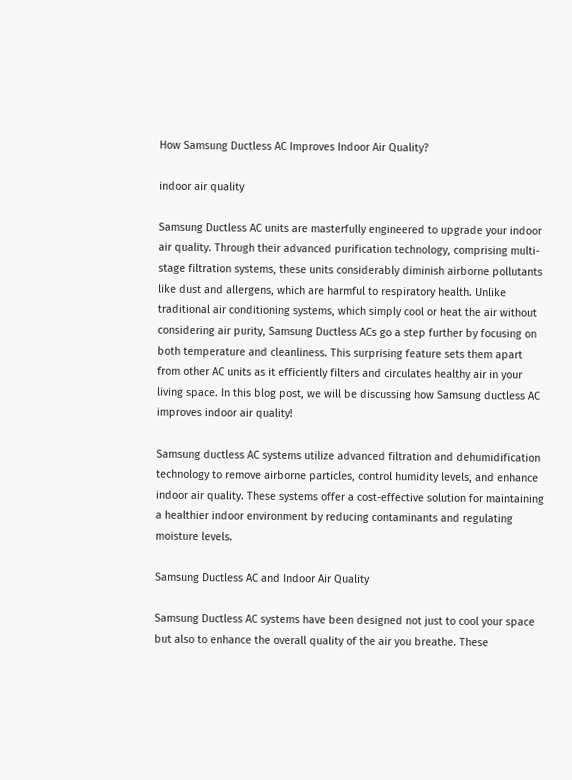How Samsung Ductless AC Improves Indoor Air Quality?

indoor air quality

Samsung Ductless AC units are masterfully engineered to upgrade your indoor air quality. Through their advanced purification technology, comprising multi-stage filtration systems, these units considerably diminish airborne pollutants like dust and allergens, which are harmful to respiratory health. Unlike traditional air conditioning systems, which simply cool or heat the air without considering air purity, Samsung Ductless ACs go a step further by focusing on both temperature and cleanliness. This surprising feature sets them apart from other AC units as it efficiently filters and circulates healthy air in your living space. In this blog post, we will be discussing how Samsung ductless AC improves indoor air quality!

Samsung ductless AC systems utilize advanced filtration and dehumidification technology to remove airborne particles, control humidity levels, and enhance indoor air quality. These systems offer a cost-effective solution for maintaining a healthier indoor environment by reducing contaminants and regulating moisture levels.

Samsung Ductless AC and Indoor Air Quality

Samsung Ductless AC systems have been designed not just to cool your space but also to enhance the overall quality of the air you breathe. These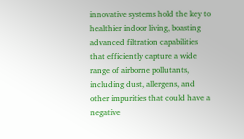innovative systems hold the key to healthier indoor living, boasting advanced filtration capabilities that efficiently capture a wide range of airborne pollutants, including dust, allergens, and other impurities that could have a negative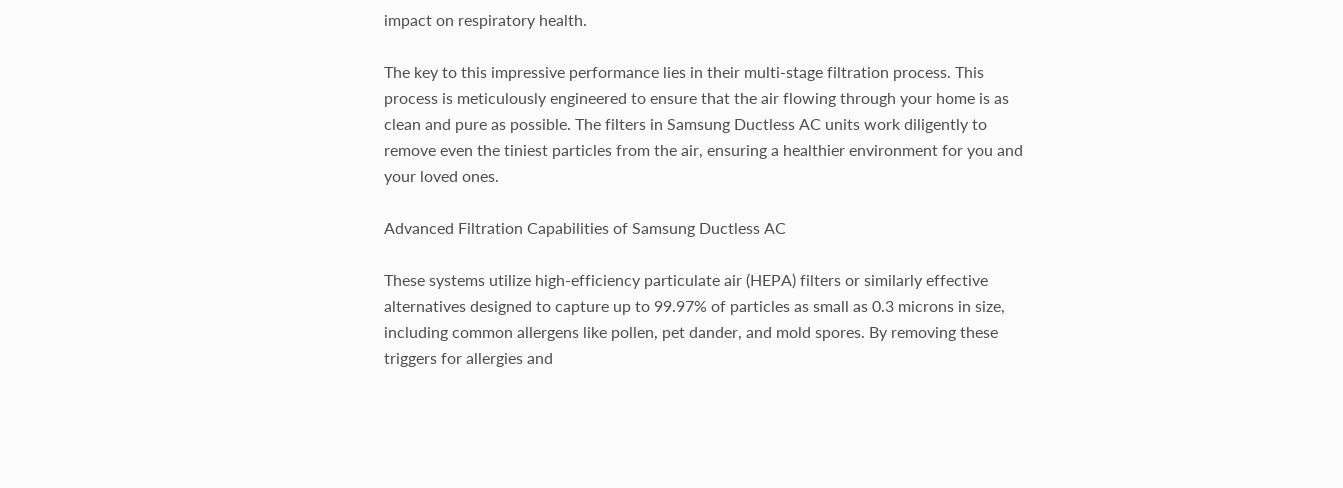impact on respiratory health.

The key to this impressive performance lies in their multi-stage filtration process. This process is meticulously engineered to ensure that the air flowing through your home is as clean and pure as possible. The filters in Samsung Ductless AC units work diligently to remove even the tiniest particles from the air, ensuring a healthier environment for you and your loved ones.

Advanced Filtration Capabilities of Samsung Ductless AC

These systems utilize high-efficiency particulate air (HEPA) filters or similarly effective alternatives designed to capture up to 99.97% of particles as small as 0.3 microns in size, including common allergens like pollen, pet dander, and mold spores. By removing these triggers for allergies and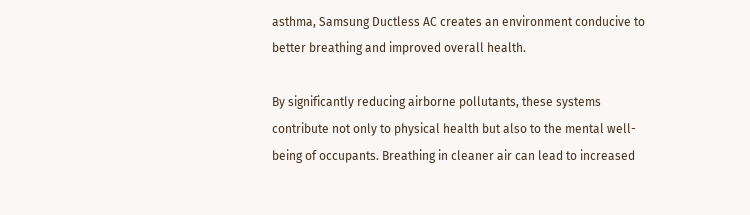asthma, Samsung Ductless AC creates an environment conducive to better breathing and improved overall health.

By significantly reducing airborne pollutants, these systems contribute not only to physical health but also to the mental well-being of occupants. Breathing in cleaner air can lead to increased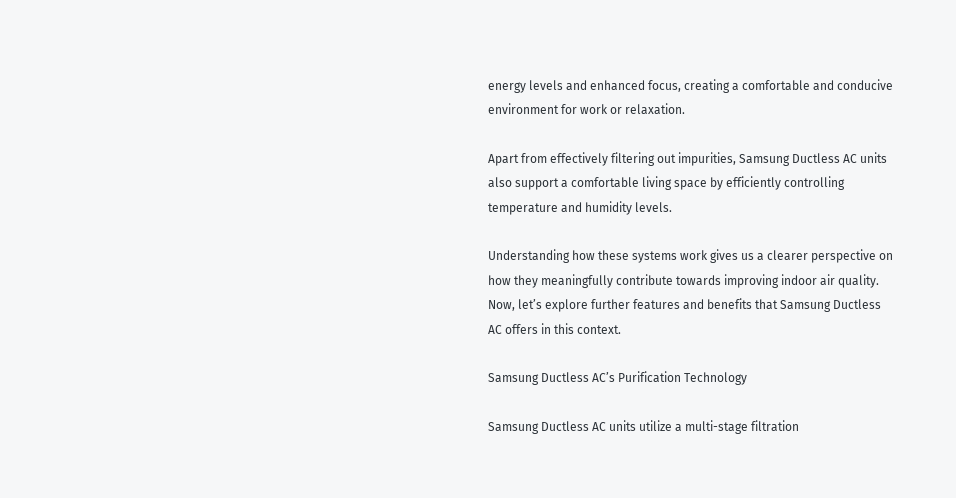energy levels and enhanced focus, creating a comfortable and conducive environment for work or relaxation.

Apart from effectively filtering out impurities, Samsung Ductless AC units also support a comfortable living space by efficiently controlling temperature and humidity levels.

Understanding how these systems work gives us a clearer perspective on how they meaningfully contribute towards improving indoor air quality. Now, let’s explore further features and benefits that Samsung Ductless AC offers in this context.

Samsung Ductless AC’s Purification Technology

Samsung Ductless AC units utilize a multi-stage filtration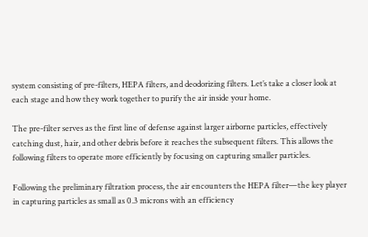system consisting of pre-filters, HEPA filters, and deodorizing filters. Let’s take a closer look at each stage and how they work together to purify the air inside your home.

The pre-filter serves as the first line of defense against larger airborne particles, effectively catching dust, hair, and other debris before it reaches the subsequent filters. This allows the following filters to operate more efficiently by focusing on capturing smaller particles.

Following the preliminary filtration process, the air encounters the HEPA filter—the key player in capturing particles as small as 0.3 microns with an efficiency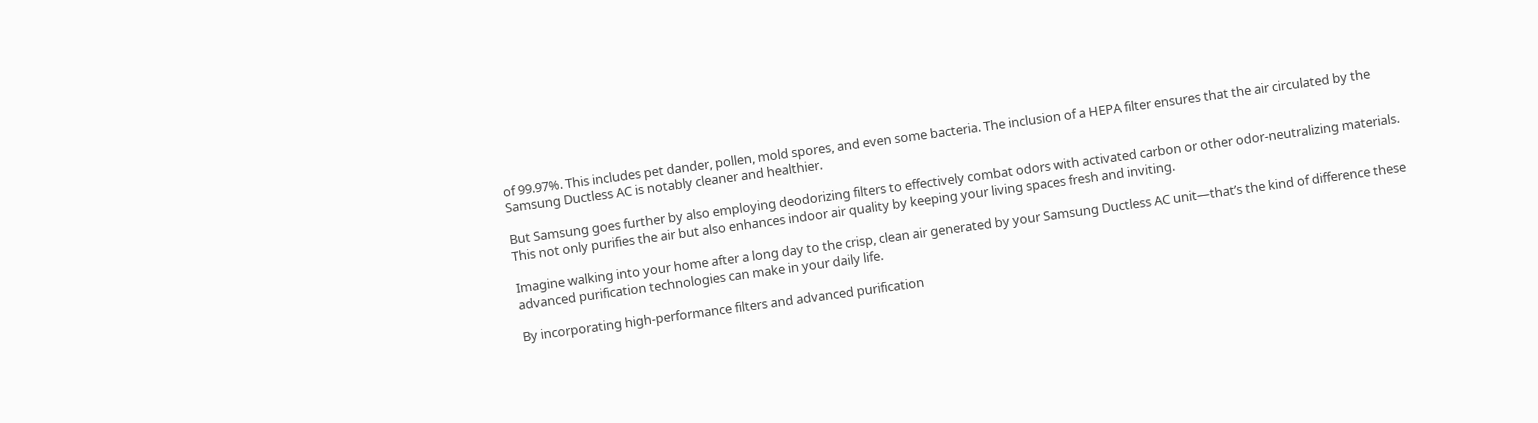of 99.97%. This includes pet dander, pollen, mold spores, and even some bacteria. The inclusion of a HEPA filter ensures that the air circulated by the Samsung Ductless AC is notably cleaner and healthier.

But Samsung goes further by also employing deodorizing filters to effectively combat odors with activated carbon or other odor-neutralizing materials. This not only purifies the air but also enhances indoor air quality by keeping your living spaces fresh and inviting.

Imagine walking into your home after a long day to the crisp, clean air generated by your Samsung Ductless AC unit—that’s the kind of difference these advanced purification technologies can make in your daily life.

By incorporating high-performance filters and advanced purification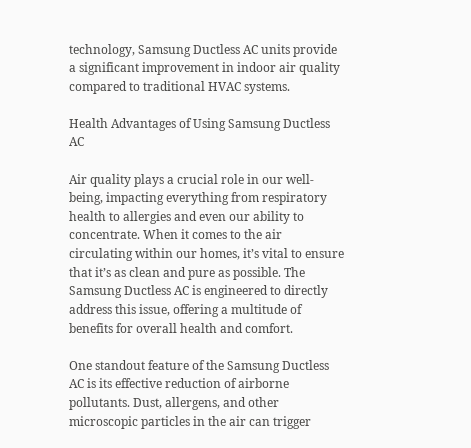technology, Samsung Ductless AC units provide a significant improvement in indoor air quality compared to traditional HVAC systems.

Health Advantages of Using Samsung Ductless AC

Air quality plays a crucial role in our well-being, impacting everything from respiratory health to allergies and even our ability to concentrate. When it comes to the air circulating within our homes, it’s vital to ensure that it’s as clean and pure as possible. The Samsung Ductless AC is engineered to directly address this issue, offering a multitude of benefits for overall health and comfort.

One standout feature of the Samsung Ductless AC is its effective reduction of airborne pollutants. Dust, allergens, and other microscopic particles in the air can trigger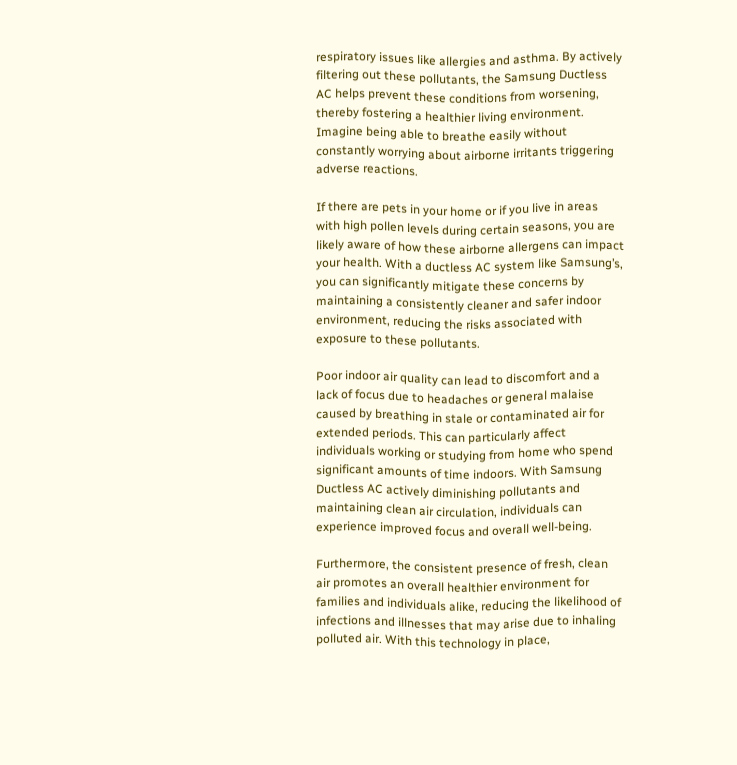respiratory issues like allergies and asthma. By actively filtering out these pollutants, the Samsung Ductless AC helps prevent these conditions from worsening, thereby fostering a healthier living environment. Imagine being able to breathe easily without constantly worrying about airborne irritants triggering adverse reactions.

If there are pets in your home or if you live in areas with high pollen levels during certain seasons, you are likely aware of how these airborne allergens can impact your health. With a ductless AC system like Samsung’s, you can significantly mitigate these concerns by maintaining a consistently cleaner and safer indoor environment, reducing the risks associated with exposure to these pollutants.

Poor indoor air quality can lead to discomfort and a lack of focus due to headaches or general malaise caused by breathing in stale or contaminated air for extended periods. This can particularly affect individuals working or studying from home who spend significant amounts of time indoors. With Samsung Ductless AC actively diminishing pollutants and maintaining clean air circulation, individuals can experience improved focus and overall well-being.

Furthermore, the consistent presence of fresh, clean air promotes an overall healthier environment for families and individuals alike, reducing the likelihood of infections and illnesses that may arise due to inhaling polluted air. With this technology in place,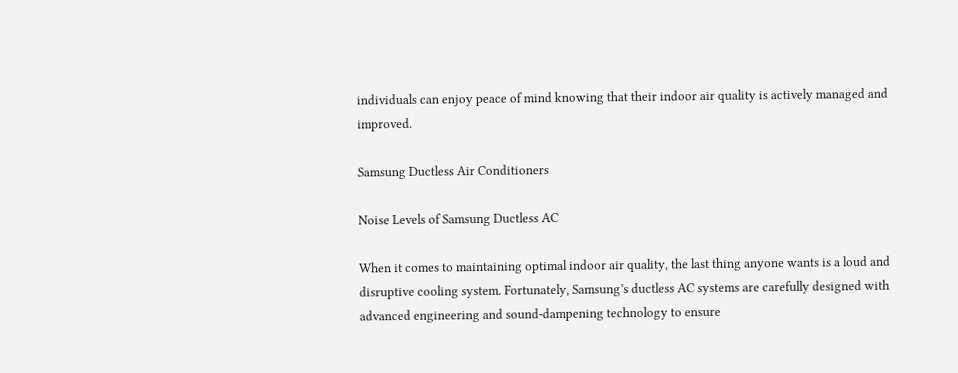individuals can enjoy peace of mind knowing that their indoor air quality is actively managed and improved.

Samsung Ductless Air Conditioners

Noise Levels of Samsung Ductless AC

When it comes to maintaining optimal indoor air quality, the last thing anyone wants is a loud and disruptive cooling system. Fortunately, Samsung’s ductless AC systems are carefully designed with advanced engineering and sound-dampening technology to ensure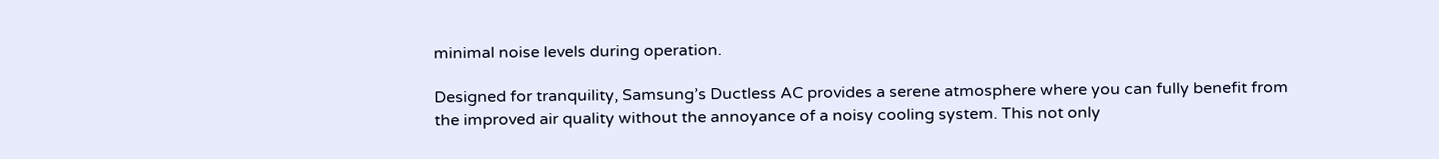minimal noise levels during operation.

Designed for tranquility, Samsung’s Ductless AC provides a serene atmosphere where you can fully benefit from the improved air quality without the annoyance of a noisy cooling system. This not only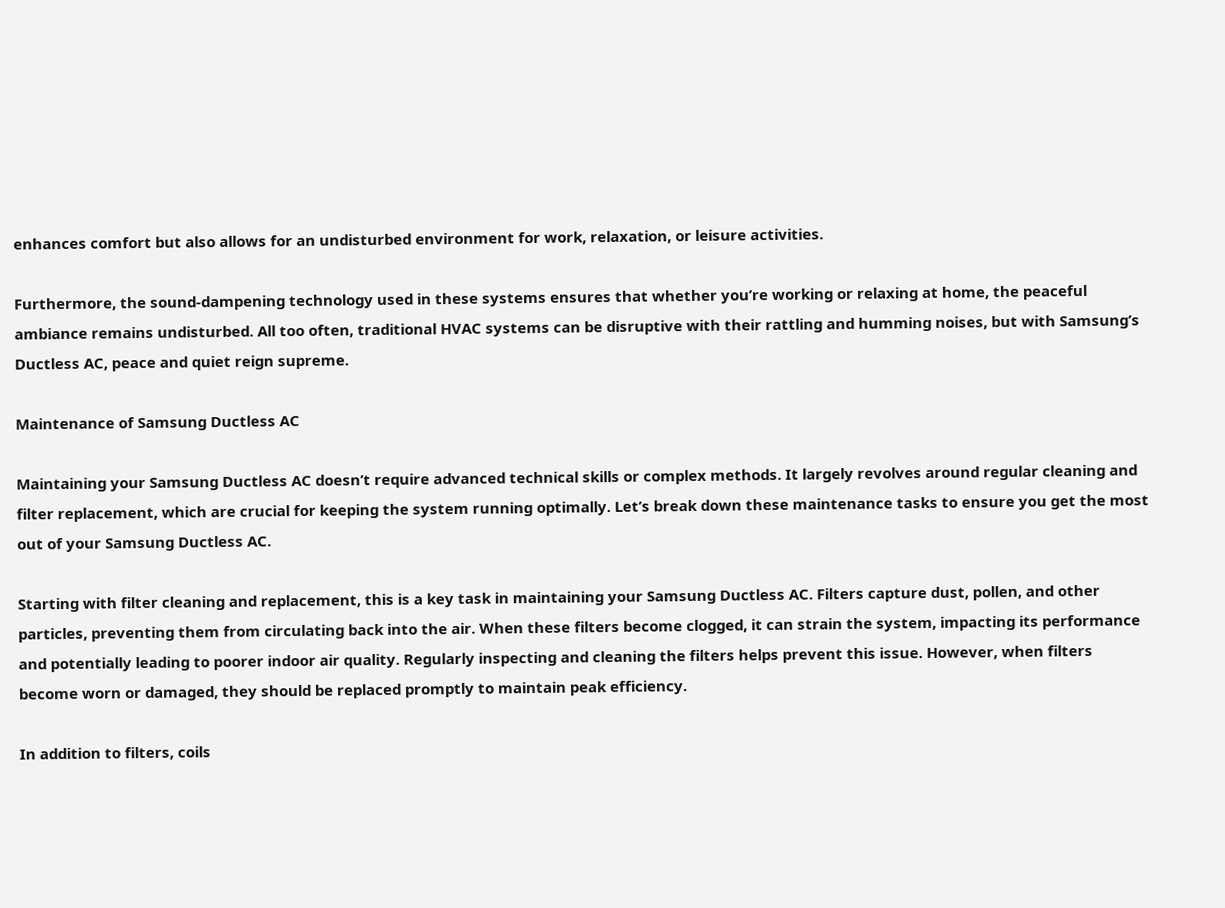enhances comfort but also allows for an undisturbed environment for work, relaxation, or leisure activities.

Furthermore, the sound-dampening technology used in these systems ensures that whether you’re working or relaxing at home, the peaceful ambiance remains undisturbed. All too often, traditional HVAC systems can be disruptive with their rattling and humming noises, but with Samsung’s Ductless AC, peace and quiet reign supreme.

Maintenance of Samsung Ductless AC

Maintaining your Samsung Ductless AC doesn’t require advanced technical skills or complex methods. It largely revolves around regular cleaning and filter replacement, which are crucial for keeping the system running optimally. Let’s break down these maintenance tasks to ensure you get the most out of your Samsung Ductless AC.

Starting with filter cleaning and replacement, this is a key task in maintaining your Samsung Ductless AC. Filters capture dust, pollen, and other particles, preventing them from circulating back into the air. When these filters become clogged, it can strain the system, impacting its performance and potentially leading to poorer indoor air quality. Regularly inspecting and cleaning the filters helps prevent this issue. However, when filters become worn or damaged, they should be replaced promptly to maintain peak efficiency.

In addition to filters, coils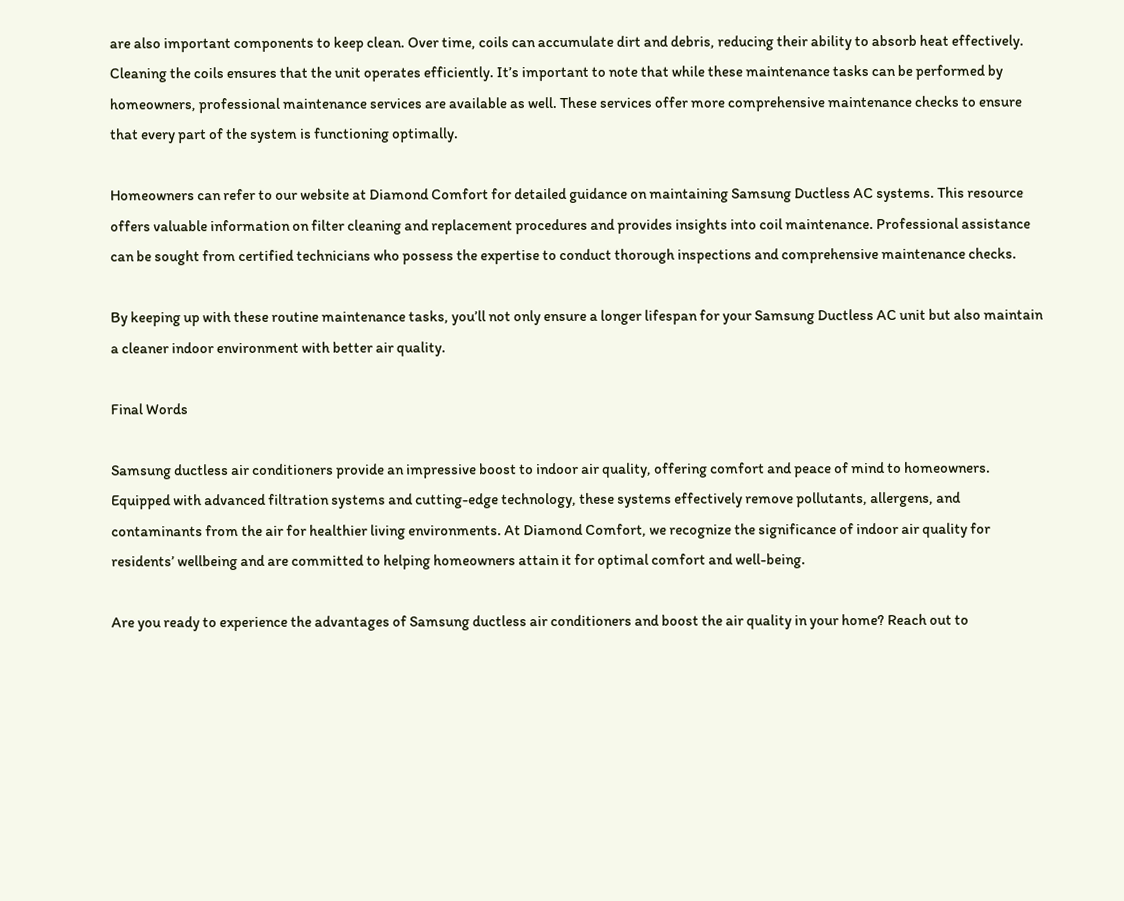are also important components to keep clean. Over time, coils can accumulate dirt and debris, reducing their ability to absorb heat effectively. Cleaning the coils ensures that the unit operates efficiently. It’s important to note that while these maintenance tasks can be performed by homeowners, professional maintenance services are available as well. These services offer more comprehensive maintenance checks to ensure that every part of the system is functioning optimally.

Homeowners can refer to our website at Diamond Comfort for detailed guidance on maintaining Samsung Ductless AC systems. This resource offers valuable information on filter cleaning and replacement procedures and provides insights into coil maintenance. Professional assistance can be sought from certified technicians who possess the expertise to conduct thorough inspections and comprehensive maintenance checks.

By keeping up with these routine maintenance tasks, you’ll not only ensure a longer lifespan for your Samsung Ductless AC unit but also maintain a cleaner indoor environment with better air quality.

Final Words

Samsung ductless air conditioners provide an impressive boost to indoor air quality, offering comfort and peace of mind to homeowners. Equipped with advanced filtration systems and cutting-edge technology, these systems effectively remove pollutants, allergens, and contaminants from the air for healthier living environments. At Diamond Comfort, we recognize the significance of indoor air quality for residents’ wellbeing and are committed to helping homeowners attain it for optimal comfort and well-being.

Are you ready to experience the advantages of Samsung ductless air conditioners and boost the air quality in your home? Reach out to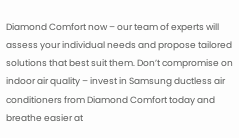Diamond Comfort now – our team of experts will assess your individual needs and propose tailored solutions that best suit them. Don’t compromise on indoor air quality – invest in Samsung ductless air conditioners from Diamond Comfort today and breathe easier at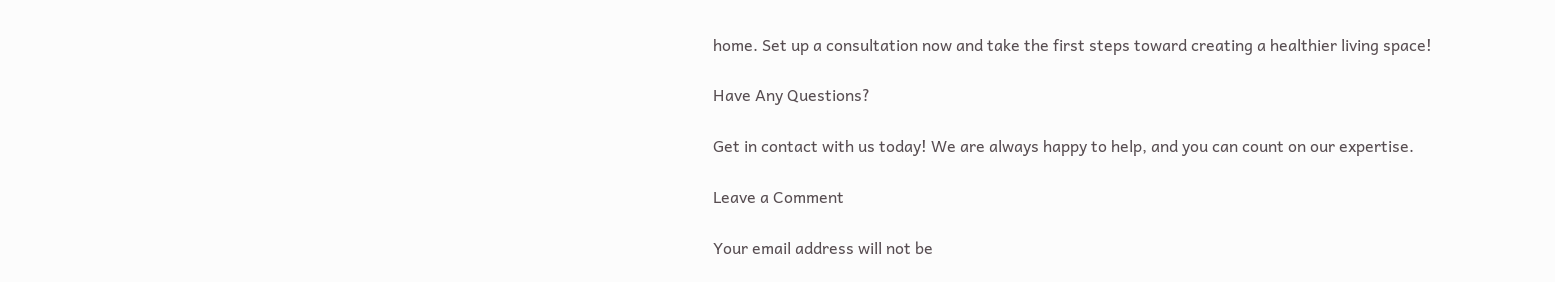home. Set up a consultation now and take the first steps toward creating a healthier living space!

Have Any Questions?

Get in contact with us today! We are always happy to help, and you can count on our expertise.

Leave a Comment

Your email address will not be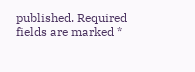published. Required fields are marked *